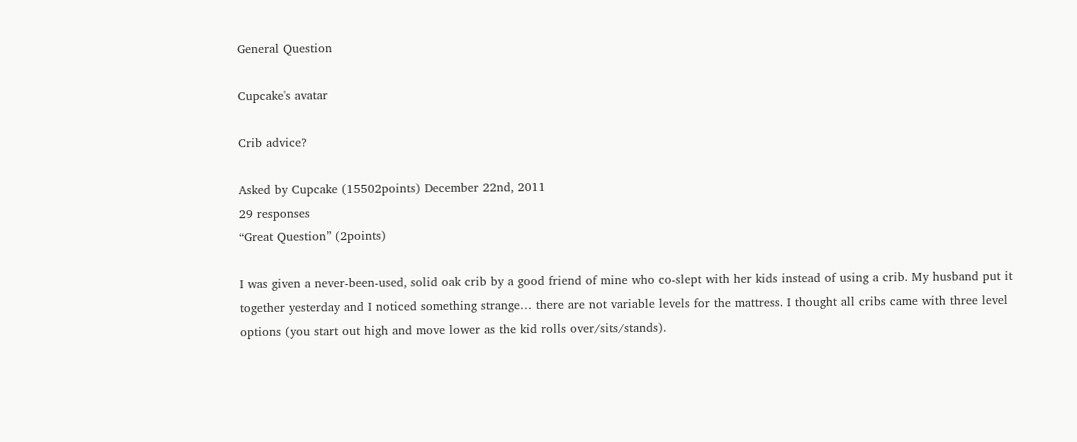General Question

Cupcake's avatar

Crib advice?

Asked by Cupcake (15502points) December 22nd, 2011
29 responses
“Great Question” (2points)

I was given a never-been-used, solid oak crib by a good friend of mine who co-slept with her kids instead of using a crib. My husband put it together yesterday and I noticed something strange… there are not variable levels for the mattress. I thought all cribs came with three level options (you start out high and move lower as the kid rolls over/sits/stands).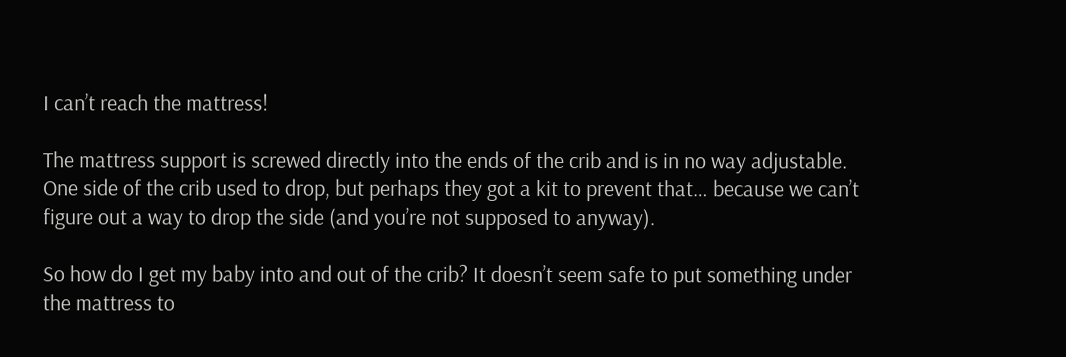I can’t reach the mattress!

The mattress support is screwed directly into the ends of the crib and is in no way adjustable. One side of the crib used to drop, but perhaps they got a kit to prevent that… because we can’t figure out a way to drop the side (and you’re not supposed to anyway).

So how do I get my baby into and out of the crib? It doesn’t seem safe to put something under the mattress to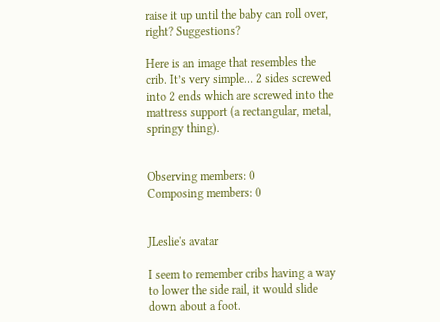raise it up until the baby can roll over, right? Suggestions?

Here is an image that resembles the crib. It’s very simple… 2 sides screwed into 2 ends which are screwed into the mattress support (a rectangular, metal, springy thing).


Observing members: 0
Composing members: 0


JLeslie's avatar

I seem to remember cribs having a way to lower the side rail, it would slide down about a foot.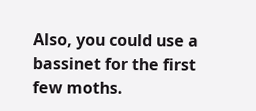Also, you could use a bassinet for the first few moths.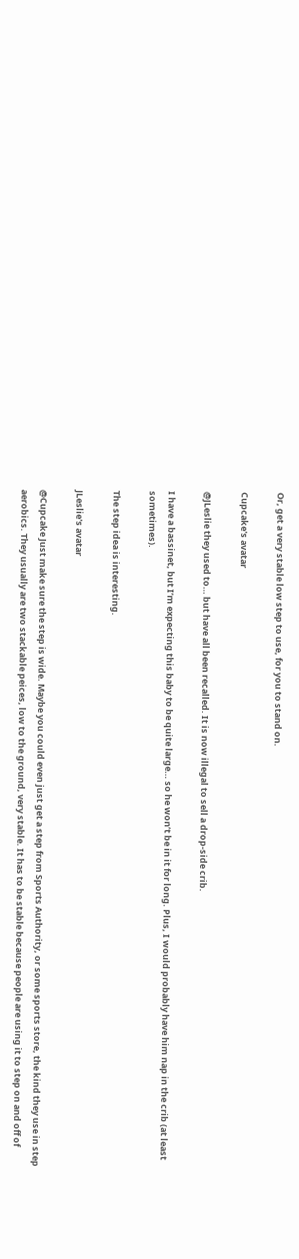Or, get a very stable low step to use, for you to stand on.

Cupcake's avatar

@JLeslie they used to… but have all been recalled. It is now illegal to sell a drop-side crib.

I have a bassinet, but I’m expecting this baby to be quite large… so he won’t be in it for long. Plus, I would probably have him nap in the crib (at least sometimes).

The step idea is interesting.

JLeslie's avatar

@Cupcake Just make sure the step is wide. Maybe you could even just get a step from Sports Authority, or some sports store, the kind they use in step aerobics. They usually are two stackable peices, low to the ground, very stable. It has to be stable because people are using it to step on and off of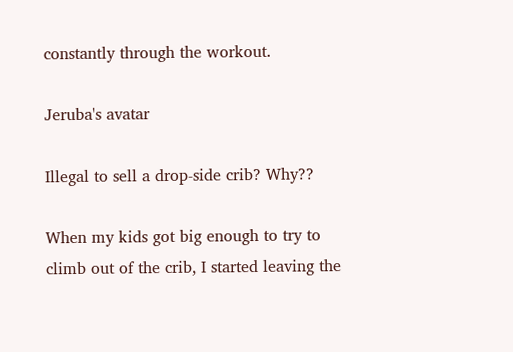constantly through the workout.

Jeruba's avatar

Illegal to sell a drop-side crib? Why??

When my kids got big enough to try to climb out of the crib, I started leaving the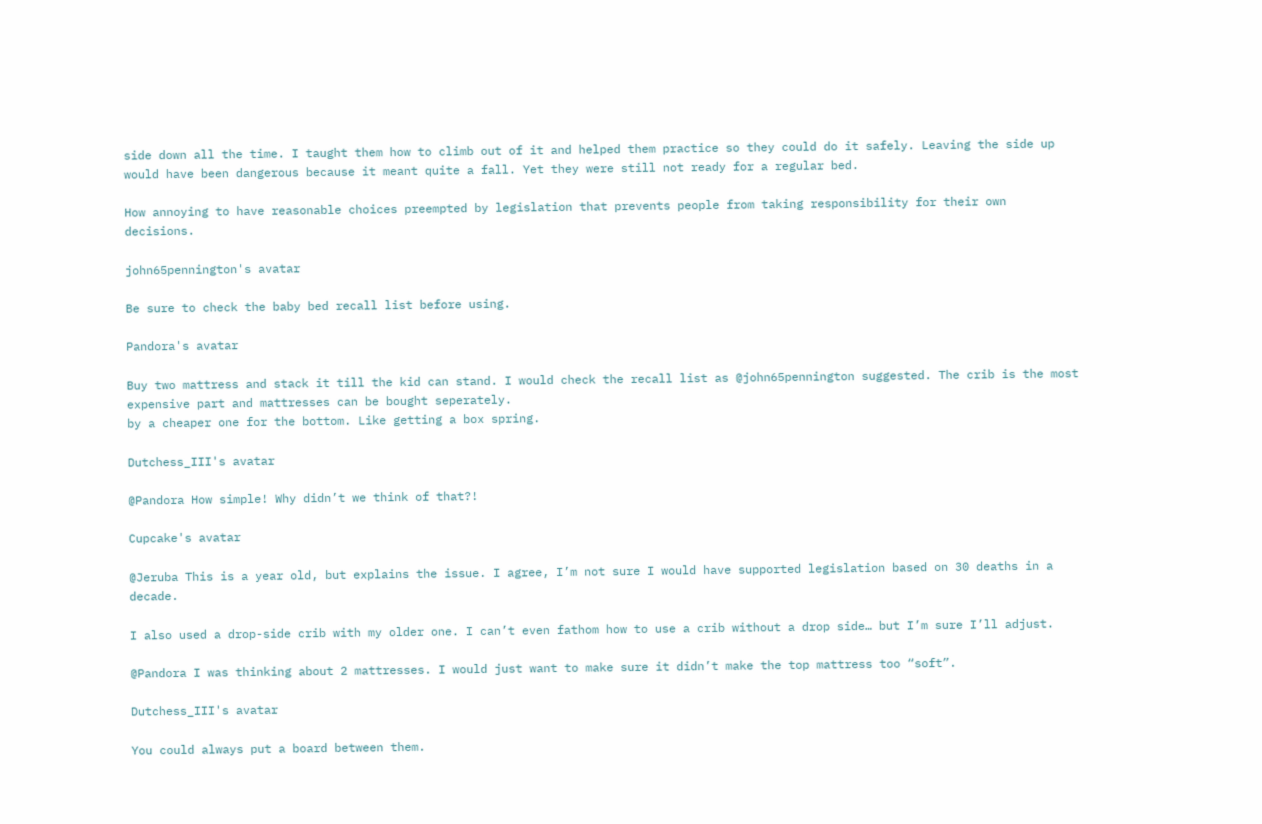side down all the time. I taught them how to climb out of it and helped them practice so they could do it safely. Leaving the side up would have been dangerous because it meant quite a fall. Yet they were still not ready for a regular bed.

How annoying to have reasonable choices preempted by legislation that prevents people from taking responsibility for their own decisions.

john65pennington's avatar

Be sure to check the baby bed recall list before using.

Pandora's avatar

Buy two mattress and stack it till the kid can stand. I would check the recall list as @john65pennington suggested. The crib is the most expensive part and mattresses can be bought seperately.
by a cheaper one for the bottom. Like getting a box spring.

Dutchess_III's avatar

@Pandora How simple! Why didn’t we think of that?!

Cupcake's avatar

@Jeruba This is a year old, but explains the issue. I agree, I’m not sure I would have supported legislation based on 30 deaths in a decade.

I also used a drop-side crib with my older one. I can’t even fathom how to use a crib without a drop side… but I’m sure I’ll adjust.

@Pandora I was thinking about 2 mattresses. I would just want to make sure it didn’t make the top mattress too “soft”.

Dutchess_III's avatar

You could always put a board between them.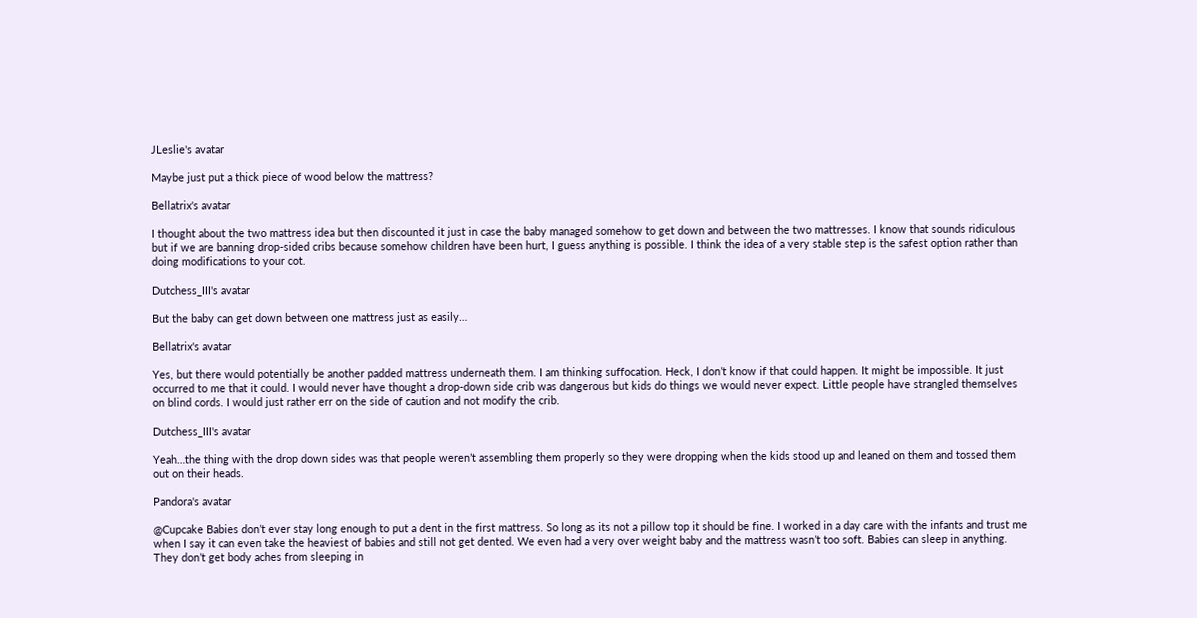JLeslie's avatar

Maybe just put a thick piece of wood below the mattress?

Bellatrix's avatar

I thought about the two mattress idea but then discounted it just in case the baby managed somehow to get down and between the two mattresses. I know that sounds ridiculous but if we are banning drop-sided cribs because somehow children have been hurt, I guess anything is possible. I think the idea of a very stable step is the safest option rather than doing modifications to your cot.

Dutchess_III's avatar

But the baby can get down between one mattress just as easily…

Bellatrix's avatar

Yes, but there would potentially be another padded mattress underneath them. I am thinking suffocation. Heck, I don’t know if that could happen. It might be impossible. It just occurred to me that it could. I would never have thought a drop-down side crib was dangerous but kids do things we would never expect. Little people have strangled themselves on blind cords. I would just rather err on the side of caution and not modify the crib.

Dutchess_III's avatar

Yeah…the thing with the drop down sides was that people weren’t assembling them properly so they were dropping when the kids stood up and leaned on them and tossed them out on their heads.

Pandora's avatar

@Cupcake Babies don’t ever stay long enough to put a dent in the first mattress. So long as its not a pillow top it should be fine. I worked in a day care with the infants and trust me when I say it can even take the heaviest of babies and still not get dented. We even had a very over weight baby and the mattress wasn’t too soft. Babies can sleep in anything. They don’t get body aches from sleeping in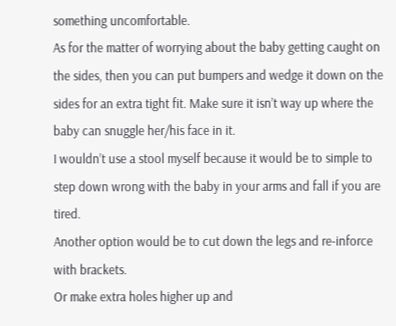something uncomfortable.
As for the matter of worrying about the baby getting caught on the sides, then you can put bumpers and wedge it down on the sides for an extra tight fit. Make sure it isn’t way up where the baby can snuggle her/his face in it.
I wouldn’t use a stool myself because it would be to simple to step down wrong with the baby in your arms and fall if you are tired.
Another option would be to cut down the legs and re-inforce with brackets.
Or make extra holes higher up and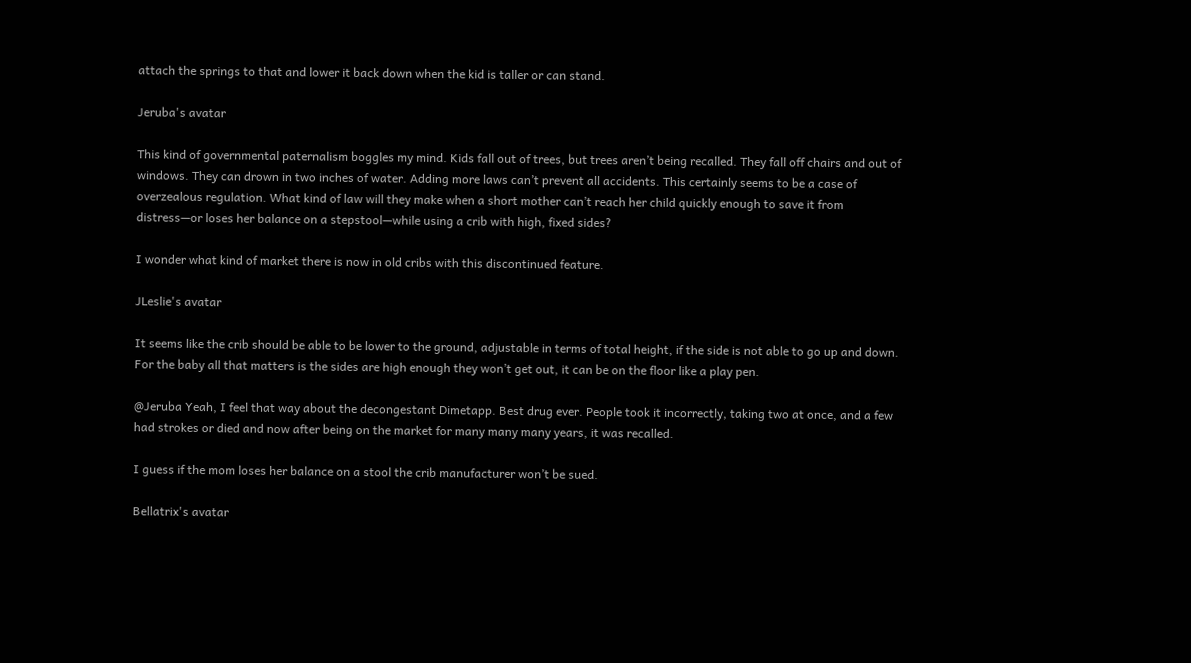attach the springs to that and lower it back down when the kid is taller or can stand.

Jeruba's avatar

This kind of governmental paternalism boggles my mind. Kids fall out of trees, but trees aren’t being recalled. They fall off chairs and out of windows. They can drown in two inches of water. Adding more laws can’t prevent all accidents. This certainly seems to be a case of overzealous regulation. What kind of law will they make when a short mother can’t reach her child quickly enough to save it from distress—or loses her balance on a stepstool—while using a crib with high, fixed sides?

I wonder what kind of market there is now in old cribs with this discontinued feature.

JLeslie's avatar

It seems like the crib should be able to be lower to the ground, adjustable in terms of total height, if the side is not able to go up and down. For the baby all that matters is the sides are high enough they won’t get out, it can be on the floor like a play pen.

@Jeruba Yeah, I feel that way about the decongestant Dimetapp. Best drug ever. People took it incorrectly, taking two at once, and a few had strokes or died and now after being on the market for many many many years, it was recalled.

I guess if the mom loses her balance on a stool the crib manufacturer won’t be sued.

Bellatrix's avatar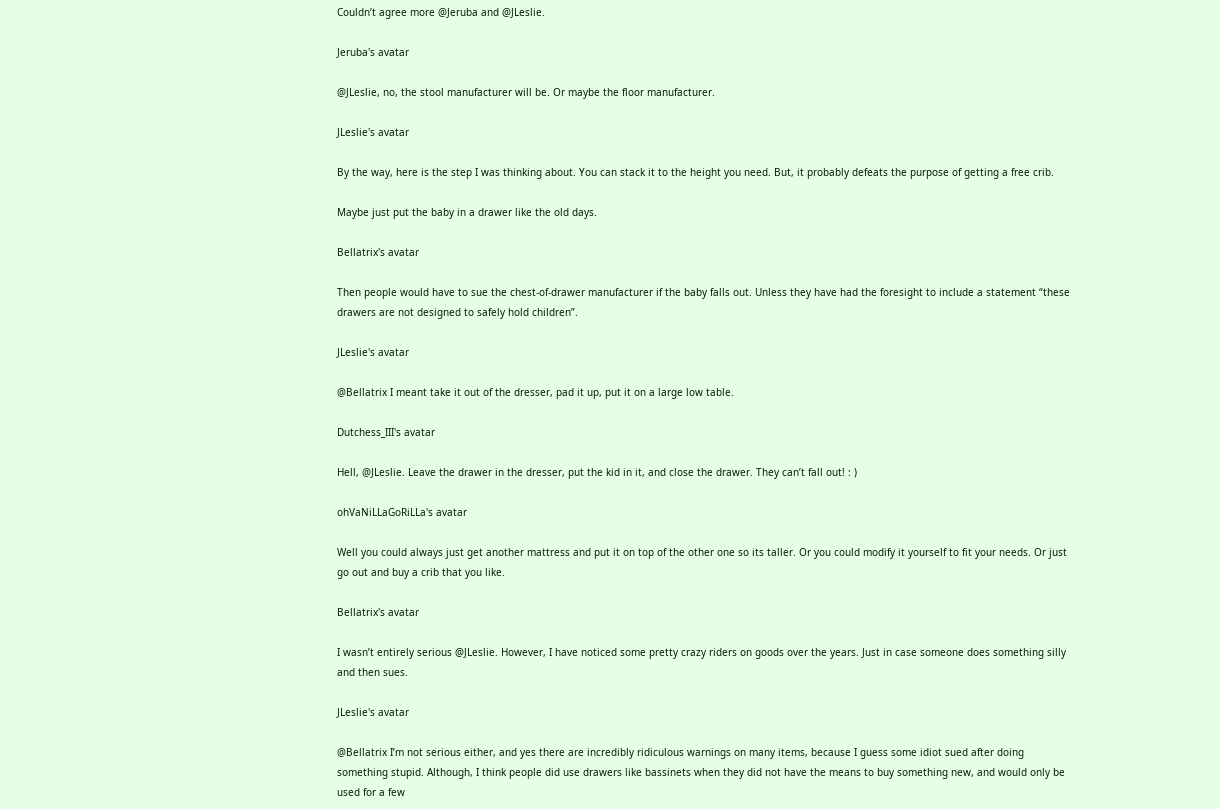Couldn’t agree more @Jeruba and @JLeslie.

Jeruba's avatar

@JLeslie, no, the stool manufacturer will be. Or maybe the floor manufacturer.

JLeslie's avatar

By the way, here is the step I was thinking about. You can stack it to the height you need. But, it probably defeats the purpose of getting a free crib.

Maybe just put the baby in a drawer like the old days.

Bellatrix's avatar

Then people would have to sue the chest-of-drawer manufacturer if the baby falls out. Unless they have had the foresight to include a statement “these drawers are not designed to safely hold children”.

JLeslie's avatar

@Bellatrix I meant take it out of the dresser, pad it up, put it on a large low table.

Dutchess_III's avatar

Hell, @JLeslie. Leave the drawer in the dresser, put the kid in it, and close the drawer. They can’t fall out! : )

ohVaNiLLaGoRiLLa's avatar

Well you could always just get another mattress and put it on top of the other one so its taller. Or you could modify it yourself to fit your needs. Or just go out and buy a crib that you like.

Bellatrix's avatar

I wasn’t entirely serious @JLeslie. However, I have noticed some pretty crazy riders on goods over the years. Just in case someone does something silly and then sues.

JLeslie's avatar

@Bellatrix I’m not serious either, and yes there are incredibly ridiculous warnings on many items, because I guess some idiot sued after doing something stupid. Although, I think people did use drawers like bassinets when they did not have the means to buy something new, and would only be used for a few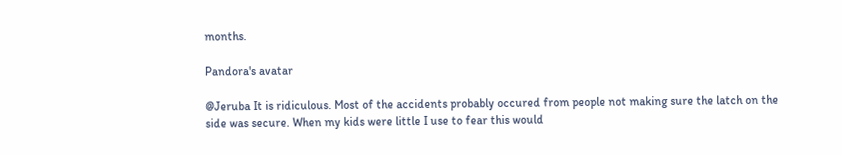months.

Pandora's avatar

@Jeruba It is ridiculous. Most of the accidents probably occured from people not making sure the latch on the side was secure. When my kids were little I use to fear this would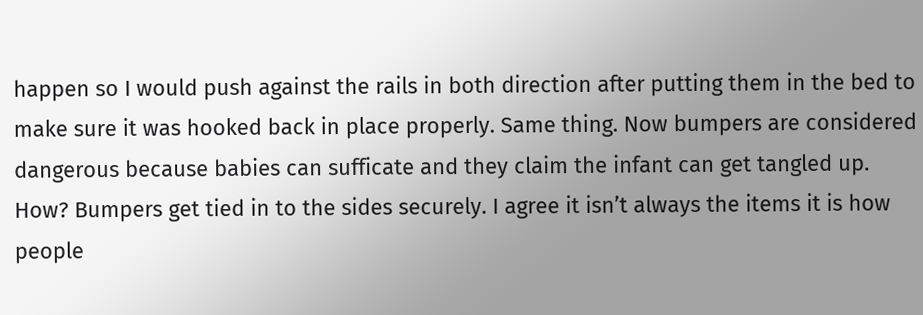happen so I would push against the rails in both direction after putting them in the bed to make sure it was hooked back in place properly. Same thing. Now bumpers are considered dangerous because babies can sufficate and they claim the infant can get tangled up. How? Bumpers get tied in to the sides securely. I agree it isn’t always the items it is how people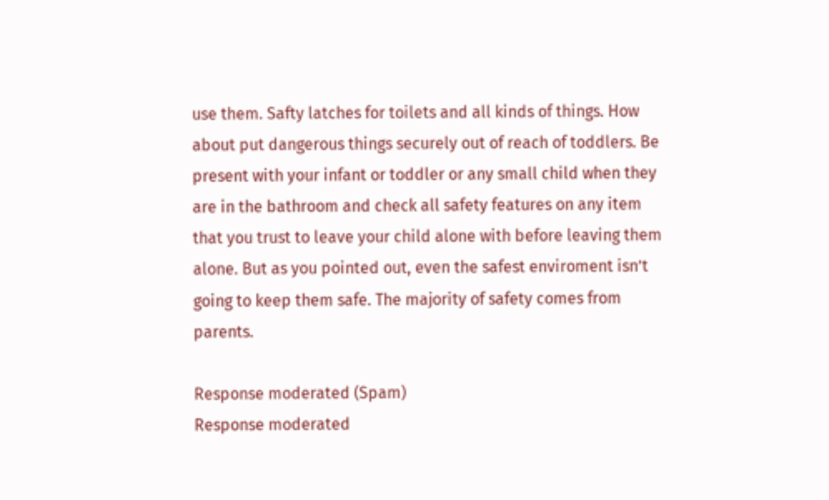use them. Safty latches for toilets and all kinds of things. How about put dangerous things securely out of reach of toddlers. Be present with your infant or toddler or any small child when they are in the bathroom and check all safety features on any item that you trust to leave your child alone with before leaving them alone. But as you pointed out, even the safest enviroment isn’t going to keep them safe. The majority of safety comes from parents.

Response moderated (Spam)
Response moderated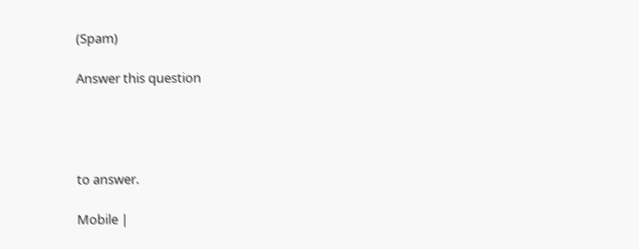(Spam)

Answer this question




to answer.

Mobile |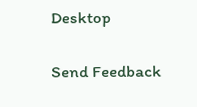Desktop

Send Feedback